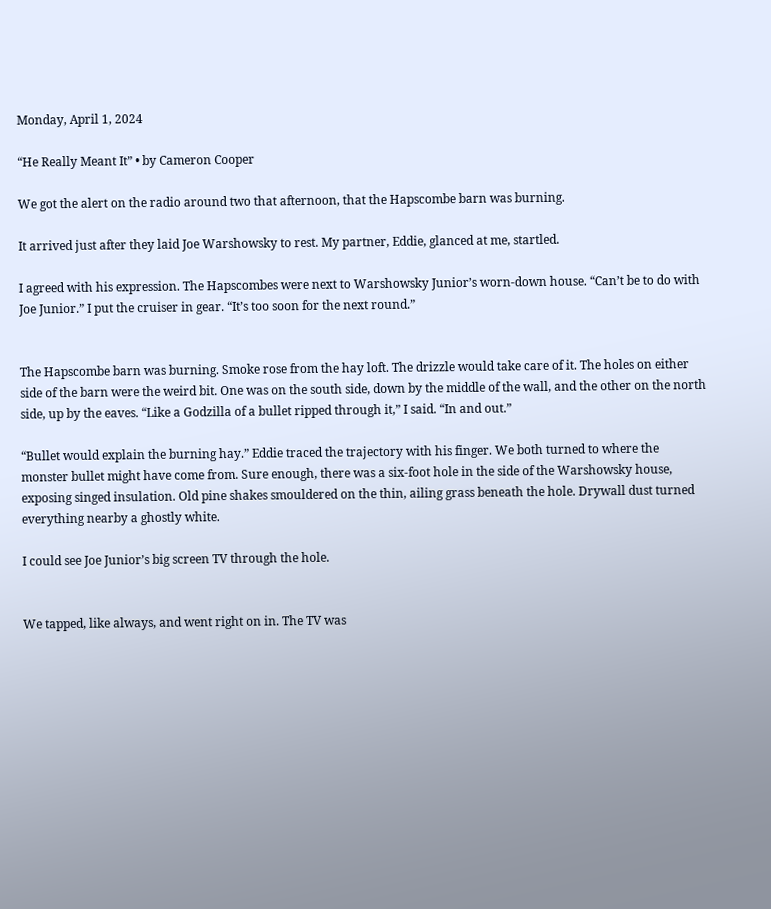Monday, April 1, 2024

“He Really Meant It” • by Cameron Cooper

We got the alert on the radio around two that afternoon, that the Hapscombe barn was burning.

It arrived just after they laid Joe Warshowsky to rest. My partner, Eddie, glanced at me, startled.

I agreed with his expression. The Hapscombes were next to Warshowsky Junior’s worn-down house. “Can’t be to do with Joe Junior.” I put the cruiser in gear. “It’s too soon for the next round.”


The Hapscombe barn was burning. Smoke rose from the hay loft. The drizzle would take care of it. The holes on either side of the barn were the weird bit. One was on the south side, down by the middle of the wall, and the other on the north side, up by the eaves. “Like a Godzilla of a bullet ripped through it,” I said. “In and out.”

“Bullet would explain the burning hay.” Eddie traced the trajectory with his finger. We both turned to where the monster bullet might have come from. Sure enough, there was a six-foot hole in the side of the Warshowsky house, exposing singed insulation. Old pine shakes smouldered on the thin, ailing grass beneath the hole. Drywall dust turned everything nearby a ghostly white.

I could see Joe Junior’s big screen TV through the hole.


We tapped, like always, and went right on in. The TV was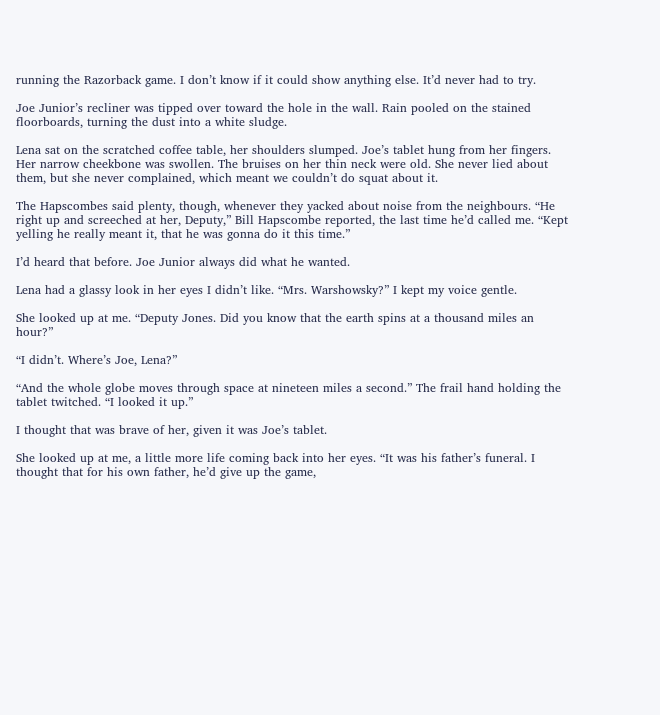running the Razorback game. I don’t know if it could show anything else. It’d never had to try.

Joe Junior’s recliner was tipped over toward the hole in the wall. Rain pooled on the stained floorboards, turning the dust into a white sludge.

Lena sat on the scratched coffee table, her shoulders slumped. Joe’s tablet hung from her fingers. Her narrow cheekbone was swollen. The bruises on her thin neck were old. She never lied about them, but she never complained, which meant we couldn’t do squat about it.

The Hapscombes said plenty, though, whenever they yacked about noise from the neighbours. “He right up and screeched at her, Deputy,” Bill Hapscombe reported, the last time he’d called me. “Kept yelling he really meant it, that he was gonna do it this time.”

I’d heard that before. Joe Junior always did what he wanted.

Lena had a glassy look in her eyes I didn’t like. “Mrs. Warshowsky?” I kept my voice gentle.

She looked up at me. “Deputy Jones. Did you know that the earth spins at a thousand miles an hour?”

“I didn’t. Where’s Joe, Lena?”

“And the whole globe moves through space at nineteen miles a second.” The frail hand holding the tablet twitched. “I looked it up.”

I thought that was brave of her, given it was Joe’s tablet.

She looked up at me, a little more life coming back into her eyes. “It was his father’s funeral. I thought that for his own father, he’d give up the game,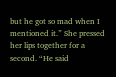but he got so mad when I mentioned it.” She pressed her lips together for a second. “He said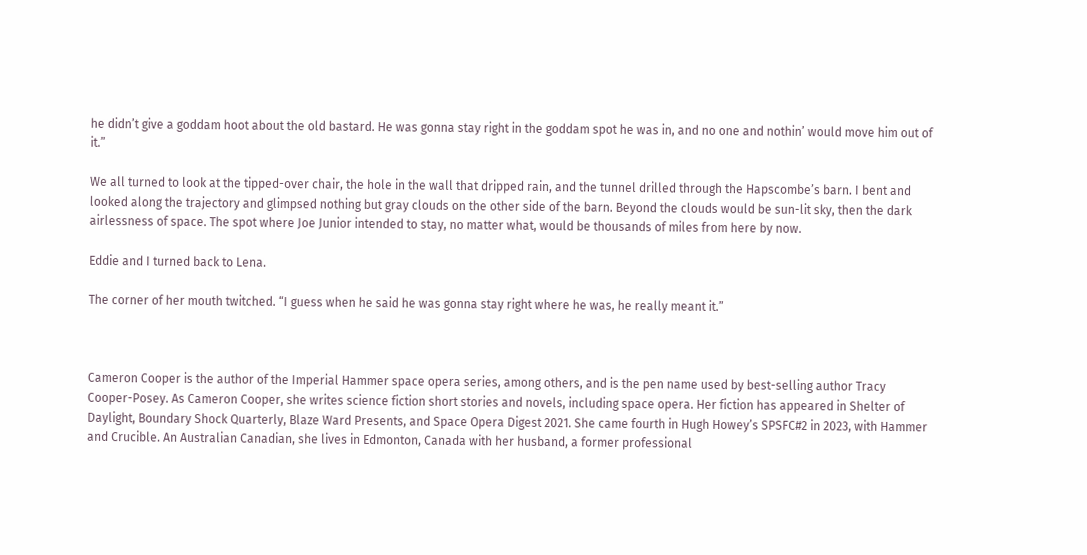he didn’t give a goddam hoot about the old bastard. He was gonna stay right in the goddam spot he was in, and no one and nothin’ would move him out of it.”

We all turned to look at the tipped-over chair, the hole in the wall that dripped rain, and the tunnel drilled through the Hapscombe’s barn. I bent and looked along the trajectory and glimpsed nothing but gray clouds on the other side of the barn. Beyond the clouds would be sun-lit sky, then the dark airlessness of space. The spot where Joe Junior intended to stay, no matter what, would be thousands of miles from here by now.

Eddie and I turned back to Lena.

The corner of her mouth twitched. “I guess when he said he was gonna stay right where he was, he really meant it.”



Cameron Cooper is the author of the Imperial Hammer space opera series, among others, and is the pen name used by best-selling author Tracy Cooper-Posey. As Cameron Cooper, she writes science fiction short stories and novels, including space opera. Her fiction has appeared in Shelter of Daylight, Boundary Shock Quarterly, Blaze Ward Presents, and Space Opera Digest 2021. She came fourth in Hugh Howey’s SPSFC#2 in 2023, with Hammer and Crucible. An Australian Canadian, she lives in Edmonton, Canada with her husband, a former professional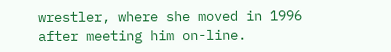wrestler, where she moved in 1996 after meeting him on-line.